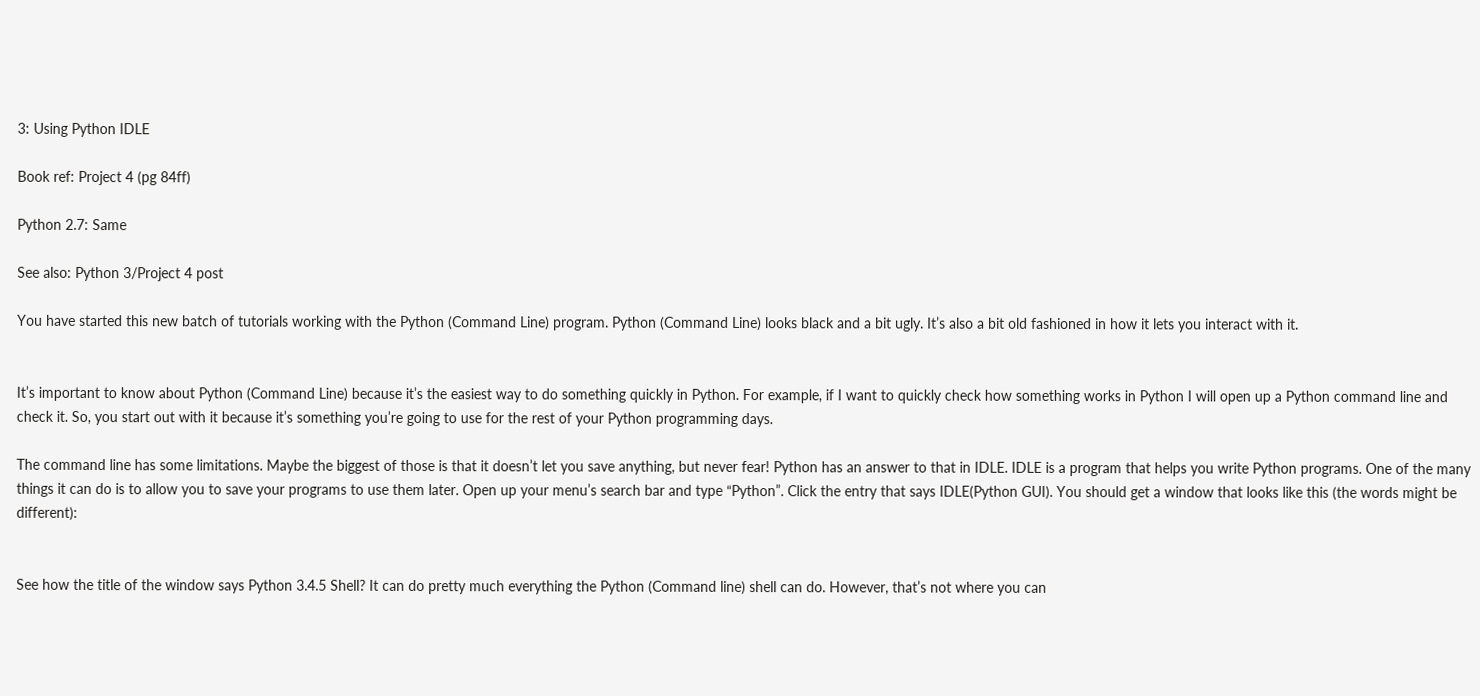3: Using Python IDLE

Book ref: Project 4 (pg 84ff)

Python 2.7: Same

See also: Python 3/Project 4 post

You have started this new batch of tutorials working with the Python (Command Line) program. Python (Command Line) looks black and a bit ugly. It’s also a bit old fashioned in how it lets you interact with it.


It’s important to know about Python (Command Line) because it’s the easiest way to do something quickly in Python. For example, if I want to quickly check how something works in Python I will open up a Python command line and check it. So, you start out with it because it’s something you’re going to use for the rest of your Python programming days.

The command line has some limitations. Maybe the biggest of those is that it doesn’t let you save anything, but never fear! Python has an answer to that in IDLE. IDLE is a program that helps you write Python programs. One of the many things it can do is to allow you to save your programs to use them later. Open up your menu’s search bar and type “Python”. Click the entry that says IDLE(Python GUI). You should get a window that looks like this (the words might be different):


See how the title of the window says Python 3.4.5 Shell? It can do pretty much everything the Python (Command line) shell can do. However, that’s not where you can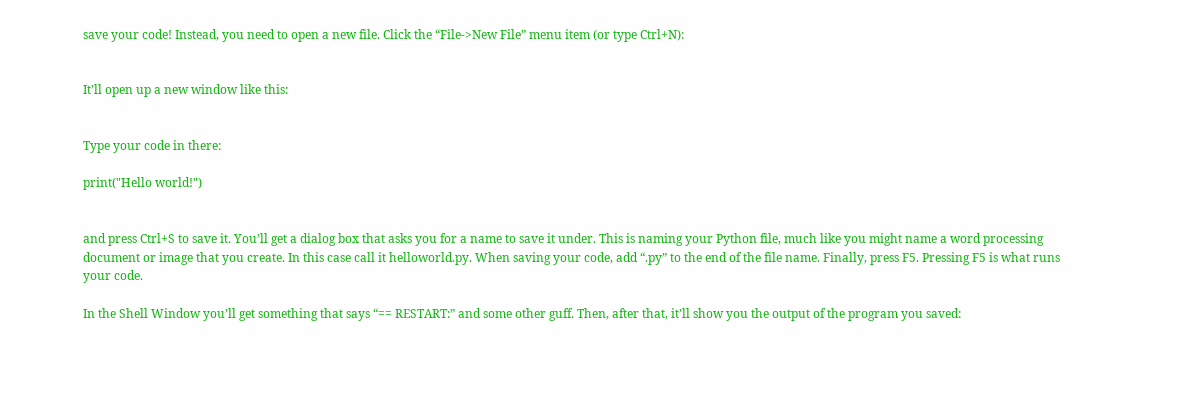save your code! Instead, you need to open a new file. Click the “File->New File” menu item (or type Ctrl+N):


It’ll open up a new window like this:


Type your code in there:

print("Hello world!")


and press Ctrl+S to save it. You’ll get a dialog box that asks you for a name to save it under. This is naming your Python file, much like you might name a word processing document or image that you create. In this case call it helloworld.py. When saving your code, add “.py” to the end of the file name. Finally, press F5. Pressing F5 is what runs your code.

In the Shell Window you’ll get something that says “== RESTART:” and some other guff. Then, after that, it’ll show you the output of the program you saved: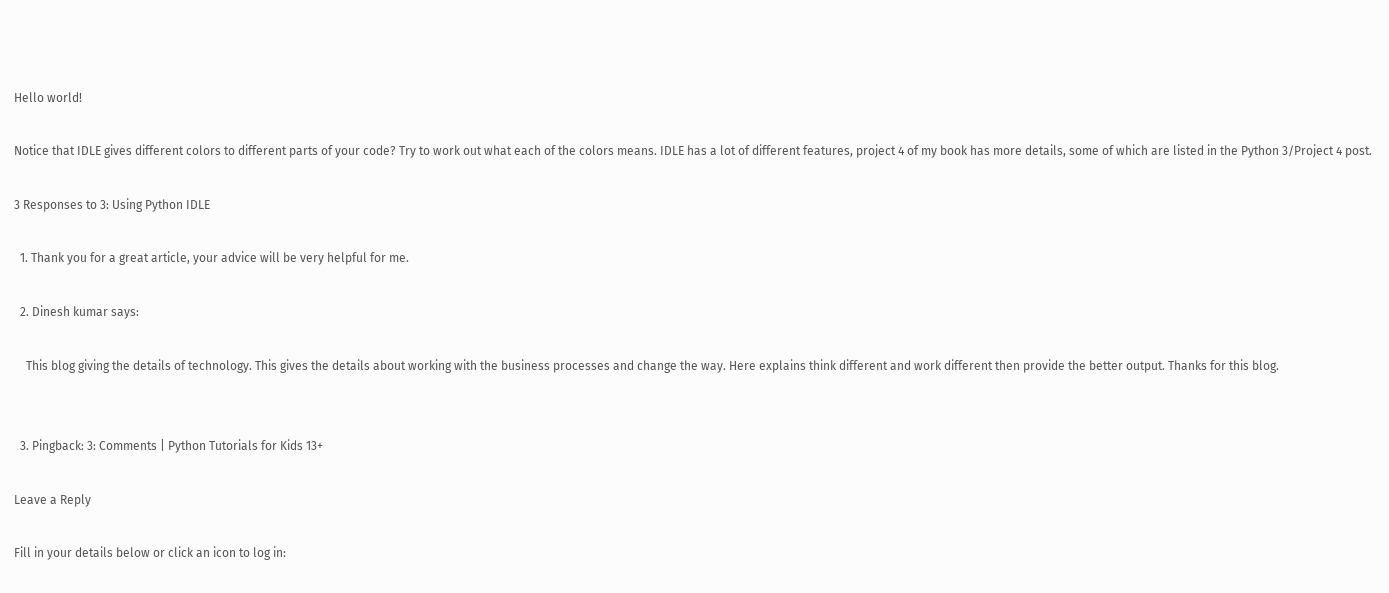Hello world!

Notice that IDLE gives different colors to different parts of your code? Try to work out what each of the colors means. IDLE has a lot of different features, project 4 of my book has more details, some of which are listed in the Python 3/Project 4 post.

3 Responses to 3: Using Python IDLE

  1. Thank you for a great article, your advice will be very helpful for me.

  2. Dinesh kumar says:

    This blog giving the details of technology. This gives the details about working with the business processes and change the way. Here explains think different and work different then provide the better output. Thanks for this blog.


  3. Pingback: 3: Comments | Python Tutorials for Kids 13+

Leave a Reply

Fill in your details below or click an icon to log in: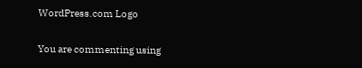WordPress.com Logo

You are commenting using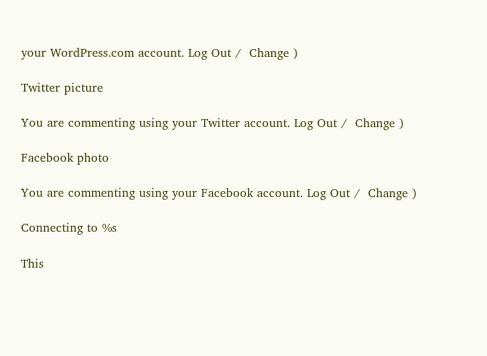your WordPress.com account. Log Out /  Change )

Twitter picture

You are commenting using your Twitter account. Log Out /  Change )

Facebook photo

You are commenting using your Facebook account. Log Out /  Change )

Connecting to %s

This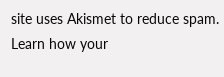site uses Akismet to reduce spam. Learn how your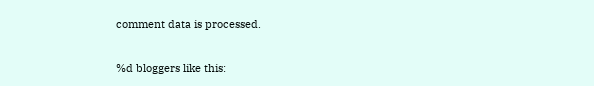comment data is processed.

%d bloggers like this: